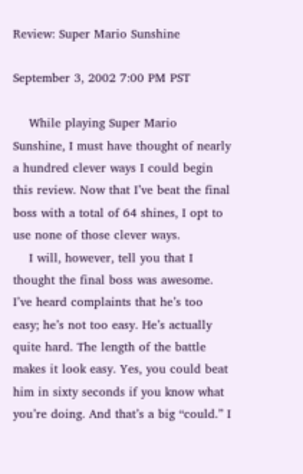Review: Super Mario Sunshine

September 3, 2002 7:00 PM PST

    While playing Super Mario Sunshine, I must have thought of nearly a hundred clever ways I could begin this review. Now that I’ve beat the final boss with a total of 64 shines, I opt to use none of those clever ways.
    I will, however, tell you that I thought the final boss was awesome. I’ve heard complaints that he’s too easy; he’s not too easy. He’s actually quite hard. The length of the battle makes it look easy. Yes, you could beat him in sixty seconds if you know what you’re doing. And that’s a big “could.” I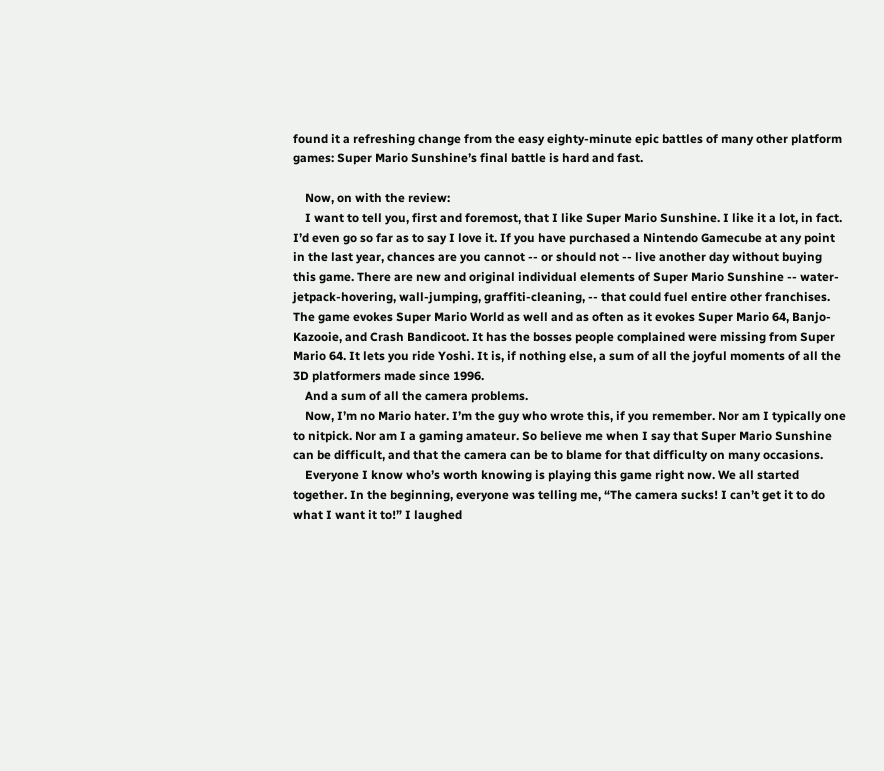found it a refreshing change from the easy eighty-minute epic battles of many other platform games: Super Mario Sunshine’s final battle is hard and fast.

    Now, on with the review:
    I want to tell you, first and foremost, that I like Super Mario Sunshine. I like it a lot, in fact. I’d even go so far as to say I love it. If you have purchased a Nintendo Gamecube at any point in the last year, chances are you cannot -- or should not -- live another day without buying this game. There are new and original individual elements of Super Mario Sunshine -- water-jetpack-hovering, wall-jumping, graffiti-cleaning, -- that could fuel entire other franchises. The game evokes Super Mario World as well and as often as it evokes Super Mario 64, Banjo-Kazooie, and Crash Bandicoot. It has the bosses people complained were missing from Super Mario 64. It lets you ride Yoshi. It is, if nothing else, a sum of all the joyful moments of all the 3D platformers made since 1996.
    And a sum of all the camera problems.
    Now, I’m no Mario hater. I’m the guy who wrote this, if you remember. Nor am I typically one to nitpick. Nor am I a gaming amateur. So believe me when I say that Super Mario Sunshine can be difficult, and that the camera can be to blame for that difficulty on many occasions.
    Everyone I know who’s worth knowing is playing this game right now. We all started together. In the beginning, everyone was telling me, “The camera sucks! I can’t get it to do what I want it to!” I laughed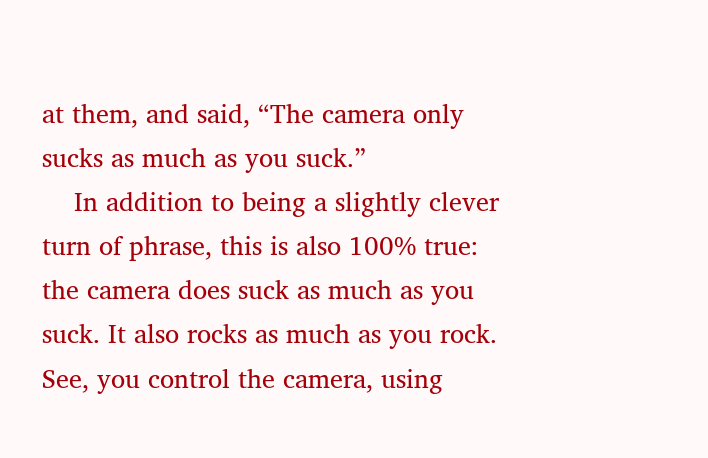at them, and said, “The camera only sucks as much as you suck.”
    In addition to being a slightly clever turn of phrase, this is also 100% true: the camera does suck as much as you suck. It also rocks as much as you rock. See, you control the camera, using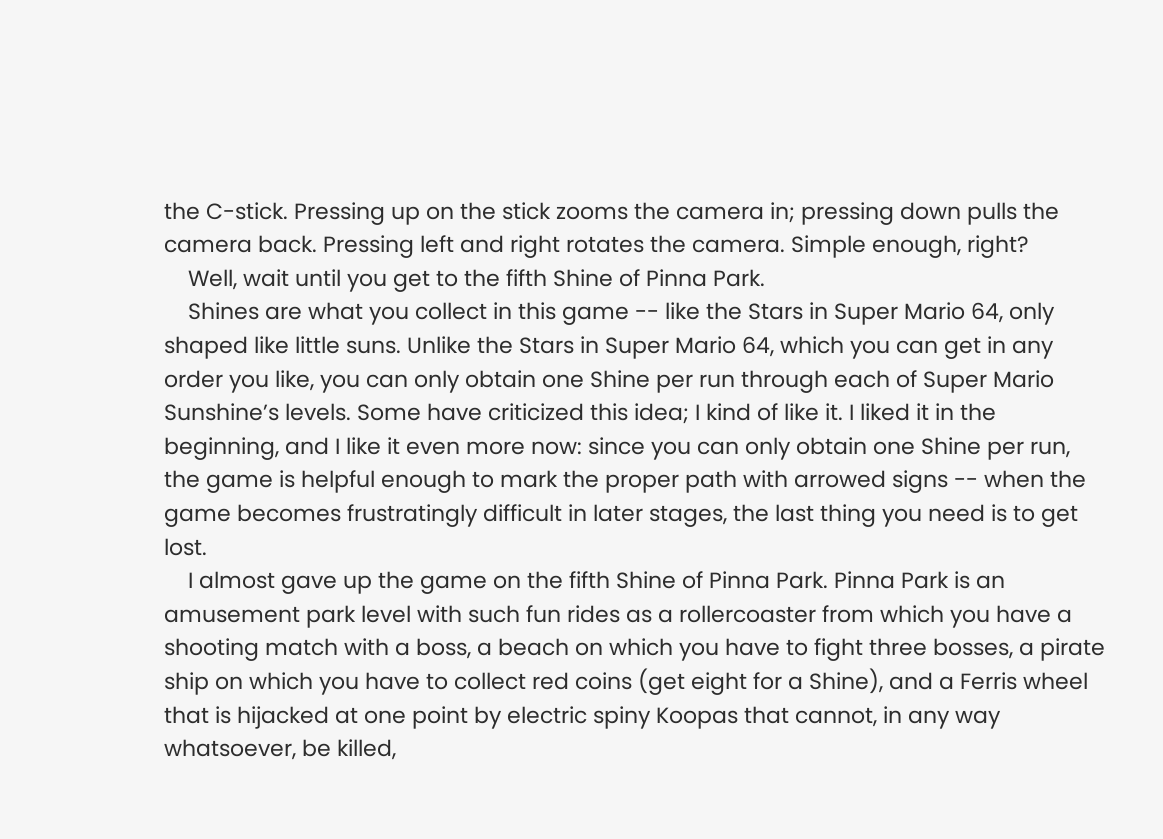the C-stick. Pressing up on the stick zooms the camera in; pressing down pulls the camera back. Pressing left and right rotates the camera. Simple enough, right?
    Well, wait until you get to the fifth Shine of Pinna Park.
    Shines are what you collect in this game -- like the Stars in Super Mario 64, only shaped like little suns. Unlike the Stars in Super Mario 64, which you can get in any order you like, you can only obtain one Shine per run through each of Super Mario Sunshine’s levels. Some have criticized this idea; I kind of like it. I liked it in the beginning, and I like it even more now: since you can only obtain one Shine per run, the game is helpful enough to mark the proper path with arrowed signs -- when the game becomes frustratingly difficult in later stages, the last thing you need is to get lost.
    I almost gave up the game on the fifth Shine of Pinna Park. Pinna Park is an amusement park level with such fun rides as a rollercoaster from which you have a shooting match with a boss, a beach on which you have to fight three bosses, a pirate ship on which you have to collect red coins (get eight for a Shine), and a Ferris wheel that is hijacked at one point by electric spiny Koopas that cannot, in any way whatsoever, be killed,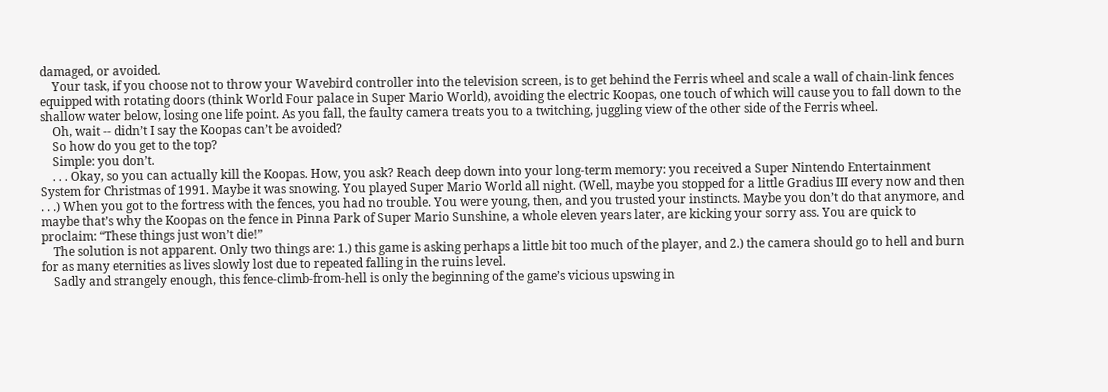damaged, or avoided.
    Your task, if you choose not to throw your Wavebird controller into the television screen, is to get behind the Ferris wheel and scale a wall of chain-link fences equipped with rotating doors (think World Four palace in Super Mario World), avoiding the electric Koopas, one touch of which will cause you to fall down to the shallow water below, losing one life point. As you fall, the faulty camera treats you to a twitching, juggling view of the other side of the Ferris wheel.
    Oh, wait -- didn’t I say the Koopas can’t be avoided?
    So how do you get to the top?
    Simple: you don’t.
    . . . Okay, so you can actually kill the Koopas. How, you ask? Reach deep down into your long-term memory: you received a Super Nintendo Entertainment System for Christmas of 1991. Maybe it was snowing. You played Super Mario World all night. (Well, maybe you stopped for a little Gradius III every now and then . . .) When you got to the fortress with the fences, you had no trouble. You were young, then, and you trusted your instincts. Maybe you don’t do that anymore, and maybe that’s why the Koopas on the fence in Pinna Park of Super Mario Sunshine, a whole eleven years later, are kicking your sorry ass. You are quick to proclaim: “These things just won’t die!”
    The solution is not apparent. Only two things are: 1.) this game is asking perhaps a little bit too much of the player, and 2.) the camera should go to hell and burn for as many eternities as lives slowly lost due to repeated falling in the ruins level.
    Sadly and strangely enough, this fence-climb-from-hell is only the beginning of the game’s vicious upswing in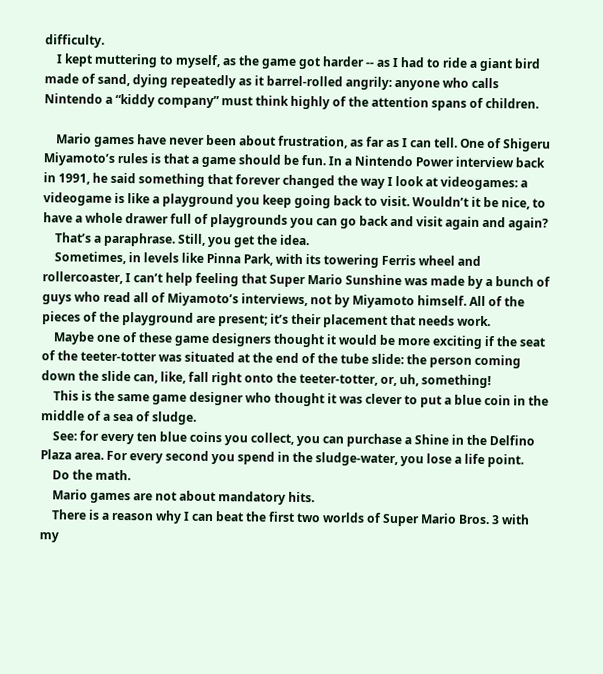difficulty.
    I kept muttering to myself, as the game got harder -- as I had to ride a giant bird made of sand, dying repeatedly as it barrel-rolled angrily: anyone who calls Nintendo a “kiddy company” must think highly of the attention spans of children.

    Mario games have never been about frustration, as far as I can tell. One of Shigeru Miyamoto’s rules is that a game should be fun. In a Nintendo Power interview back in 1991, he said something that forever changed the way I look at videogames: a videogame is like a playground you keep going back to visit. Wouldn’t it be nice, to have a whole drawer full of playgrounds you can go back and visit again and again?
    That’s a paraphrase. Still, you get the idea.
    Sometimes, in levels like Pinna Park, with its towering Ferris wheel and rollercoaster, I can’t help feeling that Super Mario Sunshine was made by a bunch of guys who read all of Miyamoto’s interviews, not by Miyamoto himself. All of the pieces of the playground are present; it’s their placement that needs work.
    Maybe one of these game designers thought it would be more exciting if the seat of the teeter-totter was situated at the end of the tube slide: the person coming down the slide can, like, fall right onto the teeter-totter, or, uh, something!
    This is the same game designer who thought it was clever to put a blue coin in the middle of a sea of sludge.
    See: for every ten blue coins you collect, you can purchase a Shine in the Delfino Plaza area. For every second you spend in the sludge-water, you lose a life point.
    Do the math.
    Mario games are not about mandatory hits.
    There is a reason why I can beat the first two worlds of Super Mario Bros. 3 with my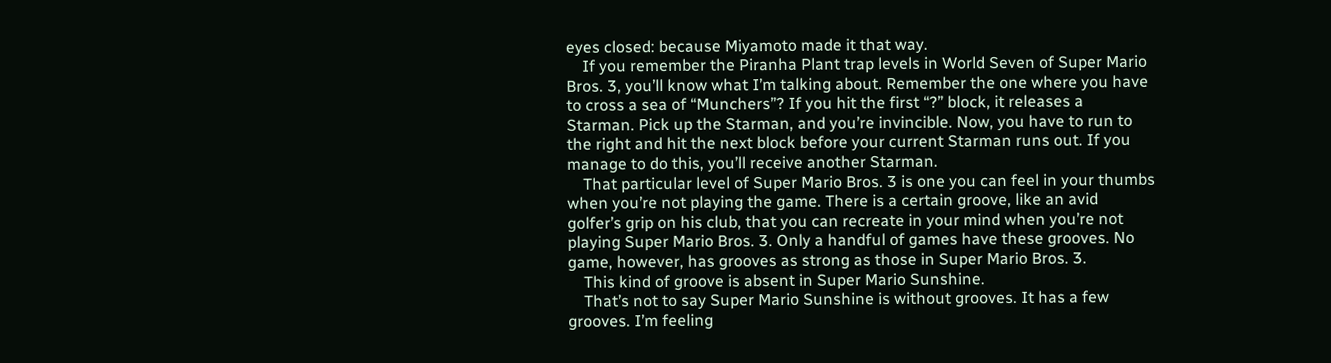eyes closed: because Miyamoto made it that way.
    If you remember the Piranha Plant trap levels in World Seven of Super Mario Bros. 3, you’ll know what I’m talking about. Remember the one where you have to cross a sea of “Munchers”? If you hit the first “?” block, it releases a Starman. Pick up the Starman, and you’re invincible. Now, you have to run to the right and hit the next block before your current Starman runs out. If you manage to do this, you’ll receive another Starman.
    That particular level of Super Mario Bros. 3 is one you can feel in your thumbs when you’re not playing the game. There is a certain groove, like an avid golfer’s grip on his club, that you can recreate in your mind when you’re not playing Super Mario Bros. 3. Only a handful of games have these grooves. No game, however, has grooves as strong as those in Super Mario Bros. 3.
    This kind of groove is absent in Super Mario Sunshine.
    That’s not to say Super Mario Sunshine is without grooves. It has a few grooves. I’m feeling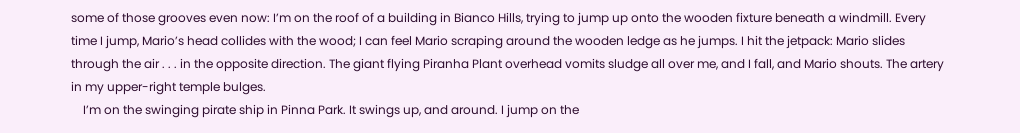some of those grooves even now: I’m on the roof of a building in Bianco Hills, trying to jump up onto the wooden fixture beneath a windmill. Every time I jump, Mario’s head collides with the wood; I can feel Mario scraping around the wooden ledge as he jumps. I hit the jetpack: Mario slides through the air . . . in the opposite direction. The giant flying Piranha Plant overhead vomits sludge all over me, and I fall, and Mario shouts. The artery in my upper-right temple bulges.
    I’m on the swinging pirate ship in Pinna Park. It swings up, and around. I jump on the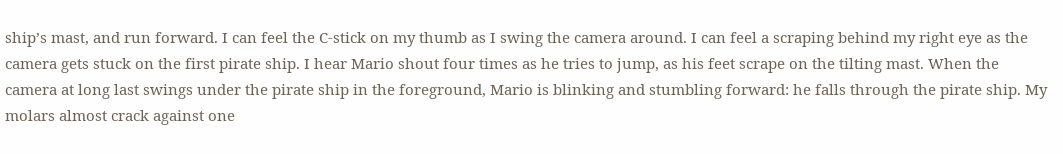ship’s mast, and run forward. I can feel the C-stick on my thumb as I swing the camera around. I can feel a scraping behind my right eye as the camera gets stuck on the first pirate ship. I hear Mario shout four times as he tries to jump, as his feet scrape on the tilting mast. When the camera at long last swings under the pirate ship in the foreground, Mario is blinking and stumbling forward: he falls through the pirate ship. My molars almost crack against one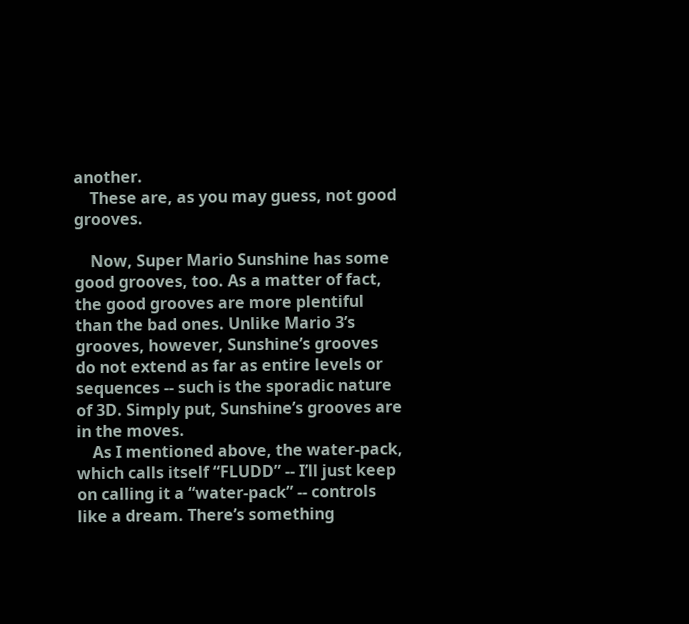another.
    These are, as you may guess, not good grooves.

    Now, Super Mario Sunshine has some good grooves, too. As a matter of fact, the good grooves are more plentiful than the bad ones. Unlike Mario 3’s grooves, however, Sunshine’s grooves do not extend as far as entire levels or sequences -- such is the sporadic nature of 3D. Simply put, Sunshine’s grooves are in the moves.
    As I mentioned above, the water-pack, which calls itself “FLUDD” -- I’ll just keep on calling it a “water-pack” -- controls like a dream. There’s something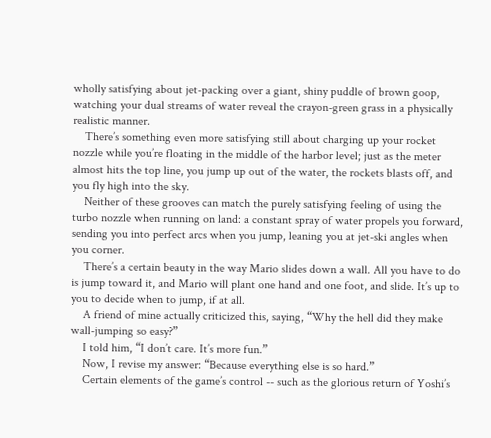wholly satisfying about jet-packing over a giant, shiny puddle of brown goop, watching your dual streams of water reveal the crayon-green grass in a physically realistic manner.
    There’s something even more satisfying still about charging up your rocket nozzle while you’re floating in the middle of the harbor level; just as the meter almost hits the top line, you jump up out of the water, the rockets blasts off, and you fly high into the sky.
    Neither of these grooves can match the purely satisfying feeling of using the turbo nozzle when running on land: a constant spray of water propels you forward, sending you into perfect arcs when you jump, leaning you at jet-ski angles when you corner.
    There’s a certain beauty in the way Mario slides down a wall. All you have to do is jump toward it, and Mario will plant one hand and one foot, and slide. It’s up to you to decide when to jump, if at all.
    A friend of mine actually criticized this, saying, “Why the hell did they make wall-jumping so easy?”
    I told him, “I don’t care. It’s more fun.”
    Now, I revise my answer: “Because everything else is so hard.”
    Certain elements of the game’s control -- such as the glorious return of Yoshi’s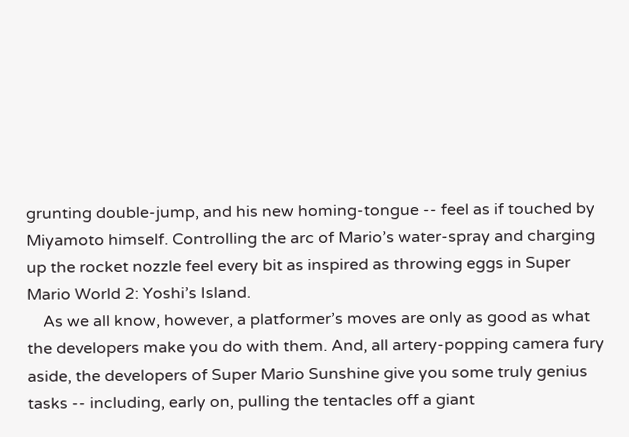grunting double-jump, and his new homing-tongue -- feel as if touched by Miyamoto himself. Controlling the arc of Mario’s water-spray and charging up the rocket nozzle feel every bit as inspired as throwing eggs in Super Mario World 2: Yoshi’s Island.
    As we all know, however, a platformer’s moves are only as good as what the developers make you do with them. And, all artery-popping camera fury aside, the developers of Super Mario Sunshine give you some truly genius tasks -- including, early on, pulling the tentacles off a giant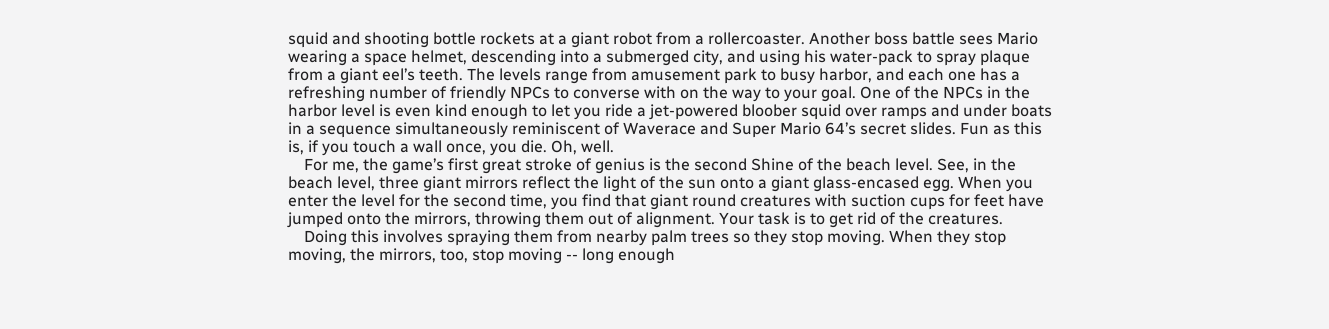squid and shooting bottle rockets at a giant robot from a rollercoaster. Another boss battle sees Mario wearing a space helmet, descending into a submerged city, and using his water-pack to spray plaque from a giant eel’s teeth. The levels range from amusement park to busy harbor, and each one has a refreshing number of friendly NPCs to converse with on the way to your goal. One of the NPCs in the harbor level is even kind enough to let you ride a jet-powered bloober squid over ramps and under boats in a sequence simultaneously reminiscent of Waverace and Super Mario 64’s secret slides. Fun as this is, if you touch a wall once, you die. Oh, well.
    For me, the game’s first great stroke of genius is the second Shine of the beach level. See, in the beach level, three giant mirrors reflect the light of the sun onto a giant glass-encased egg. When you enter the level for the second time, you find that giant round creatures with suction cups for feet have jumped onto the mirrors, throwing them out of alignment. Your task is to get rid of the creatures.
    Doing this involves spraying them from nearby palm trees so they stop moving. When they stop moving, the mirrors, too, stop moving -- long enough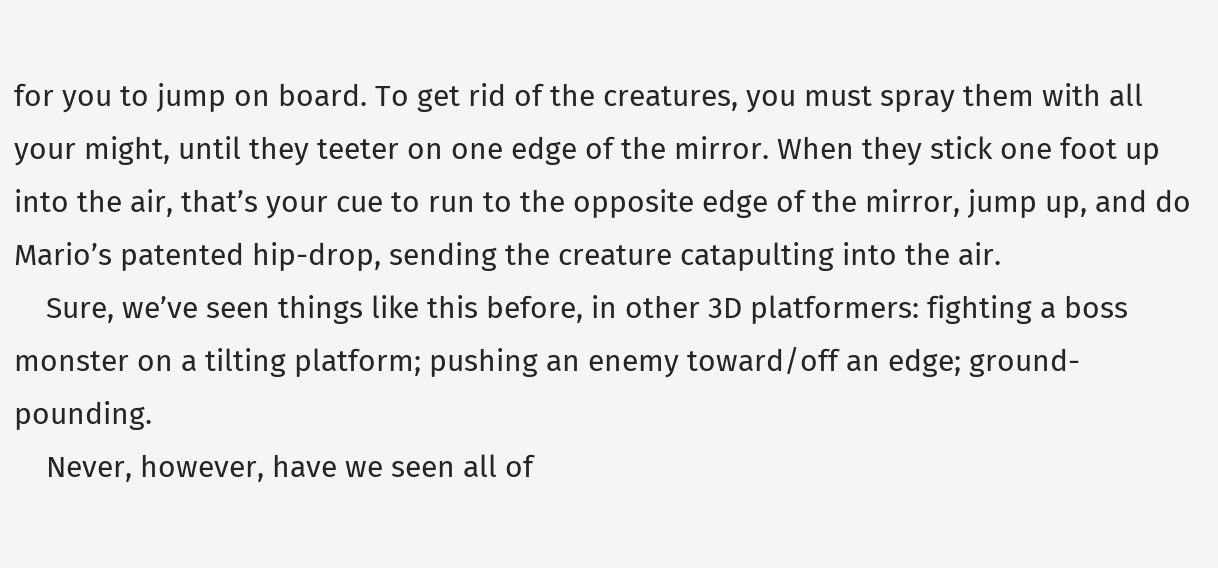for you to jump on board. To get rid of the creatures, you must spray them with all your might, until they teeter on one edge of the mirror. When they stick one foot up into the air, that’s your cue to run to the opposite edge of the mirror, jump up, and do Mario’s patented hip-drop, sending the creature catapulting into the air.
    Sure, we’ve seen things like this before, in other 3D platformers: fighting a boss monster on a tilting platform; pushing an enemy toward/off an edge; ground-pounding.
    Never, however, have we seen all of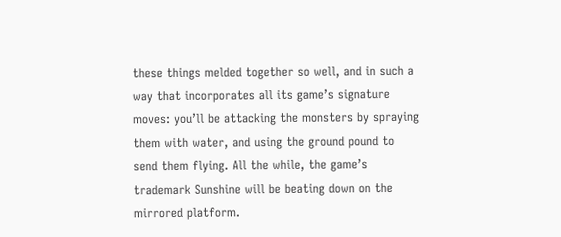these things melded together so well, and in such a way that incorporates all its game’s signature moves: you’ll be attacking the monsters by spraying them with water, and using the ground pound to send them flying. All the while, the game’s trademark Sunshine will be beating down on the mirrored platform.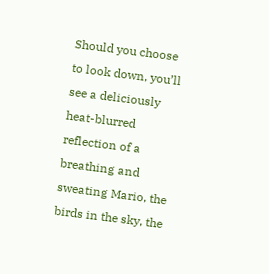Should you choose to look down, you’ll see a deliciously heat-blurred reflection of a breathing and sweating Mario, the birds in the sky, the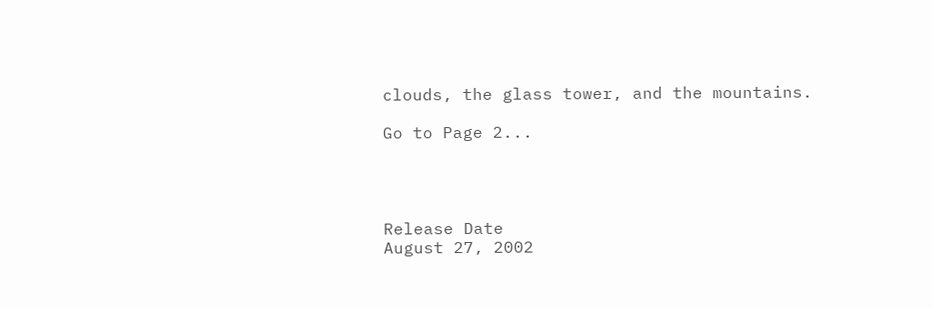clouds, the glass tower, and the mountains.

Go to Page 2...




Release Date
August 27, 2002